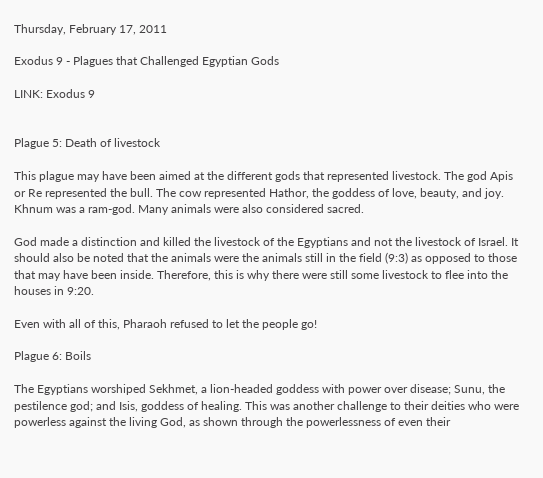Thursday, February 17, 2011

Exodus 9 - Plagues that Challenged Egyptian Gods

LINK: Exodus 9


Plague 5: Death of livestock

This plague may have been aimed at the different gods that represented livestock. The god Apis or Re represented the bull. The cow represented Hathor, the goddess of love, beauty, and joy. Khnum was a ram-god. Many animals were also considered sacred.

God made a distinction and killed the livestock of the Egyptians and not the livestock of Israel. It should also be noted that the animals were the animals still in the field (9:3) as opposed to those that may have been inside. Therefore, this is why there were still some livestock to flee into the houses in 9:20.

Even with all of this, Pharaoh refused to let the people go!

Plague 6: Boils

The Egyptians worshiped Sekhmet, a lion-headed goddess with power over disease; Sunu, the pestilence god; and Isis, goddess of healing. This was another challenge to their deities who were powerless against the living God, as shown through the powerlessness of even their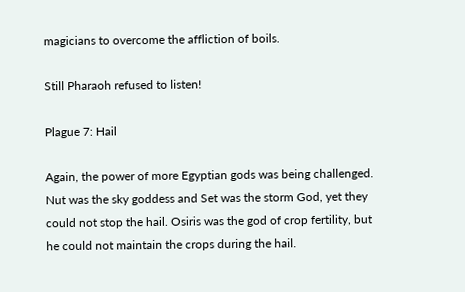magicians to overcome the affliction of boils.

Still Pharaoh refused to listen!

Plague 7: Hail

Again, the power of more Egyptian gods was being challenged. Nut was the sky goddess and Set was the storm God, yet they could not stop the hail. Osiris was the god of crop fertility, but he could not maintain the crops during the hail.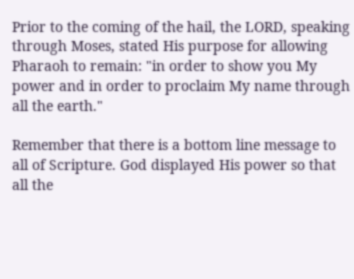Prior to the coming of the hail, the LORD, speaking through Moses, stated His purpose for allowing Pharaoh to remain: "in order to show you My power and in order to proclaim My name through all the earth."

Remember that there is a bottom line message to all of Scripture. God displayed His power so that all the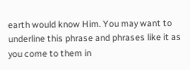earth would know Him. You may want to underline this phrase and phrases like it as you come to them in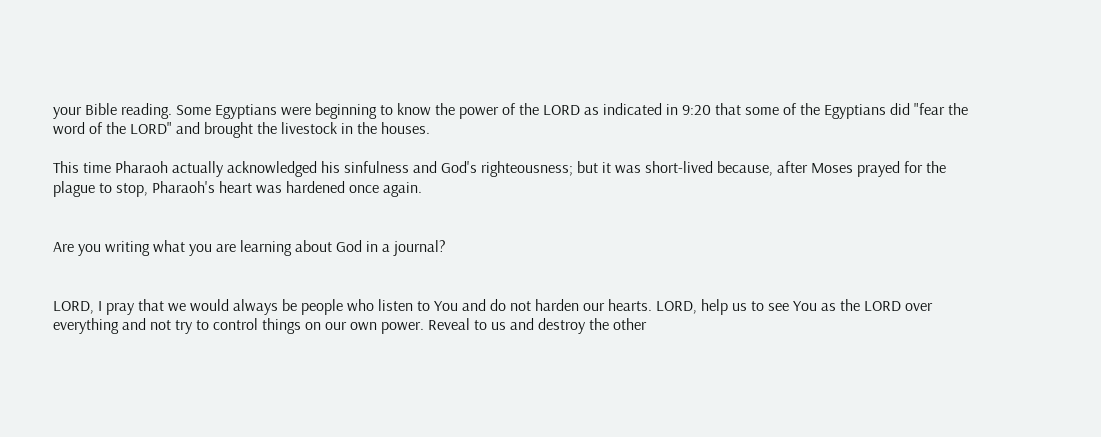your Bible reading. Some Egyptians were beginning to know the power of the LORD as indicated in 9:20 that some of the Egyptians did "fear the word of the LORD" and brought the livestock in the houses.

This time Pharaoh actually acknowledged his sinfulness and God's righteousness; but it was short-lived because, after Moses prayed for the plague to stop, Pharaoh's heart was hardened once again.


Are you writing what you are learning about God in a journal?


LORD, I pray that we would always be people who listen to You and do not harden our hearts. LORD, help us to see You as the LORD over everything and not try to control things on our own power. Reveal to us and destroy the other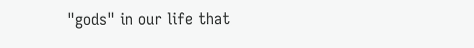"gods" in our life that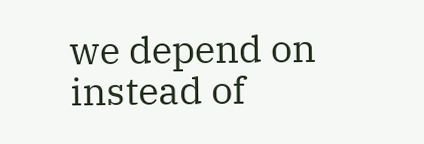we depend on instead of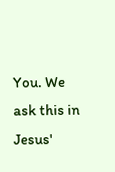You. We ask this in Jesus'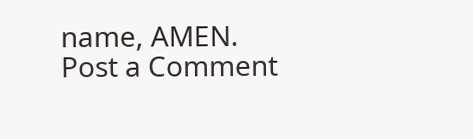name, AMEN.
Post a Comment